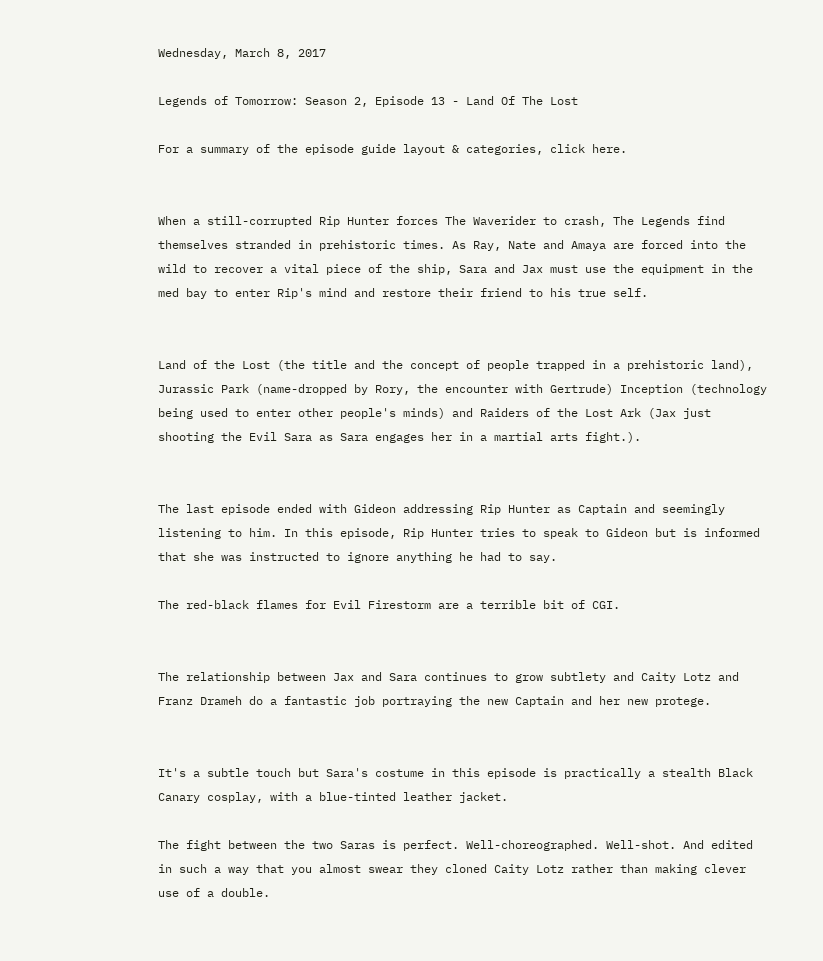Wednesday, March 8, 2017

Legends of Tomorrow: Season 2, Episode 13 - Land Of The Lost

For a summary of the episode guide layout & categories, click here.


When a still-corrupted Rip Hunter forces The Waverider to crash, The Legends find themselves stranded in prehistoric times. As Ray, Nate and Amaya are forced into the wild to recover a vital piece of the ship, Sara and Jax must use the equipment in the med bay to enter Rip's mind and restore their friend to his true self.


Land of the Lost (the title and the concept of people trapped in a prehistoric land), Jurassic Park (name-dropped by Rory, the encounter with Gertrude) Inception (technology being used to enter other people's minds) and Raiders of the Lost Ark (Jax just shooting the Evil Sara as Sara engages her in a martial arts fight.).


The last episode ended with Gideon addressing Rip Hunter as Captain and seemingly listening to him. In this episode, Rip Hunter tries to speak to Gideon but is informed that she was instructed to ignore anything he had to say.

The red-black flames for Evil Firestorm are a terrible bit of CGI.


The relationship between Jax and Sara continues to grow subtlety and Caity Lotz and Franz Drameh do a fantastic job portraying the new Captain and her new protege.


It's a subtle touch but Sara's costume in this episode is practically a stealth Black Canary cosplay, with a blue-tinted leather jacket.

The fight between the two Saras is perfect. Well-choreographed. Well-shot. And edited in such a way that you almost swear they cloned Caity Lotz rather than making clever use of a double.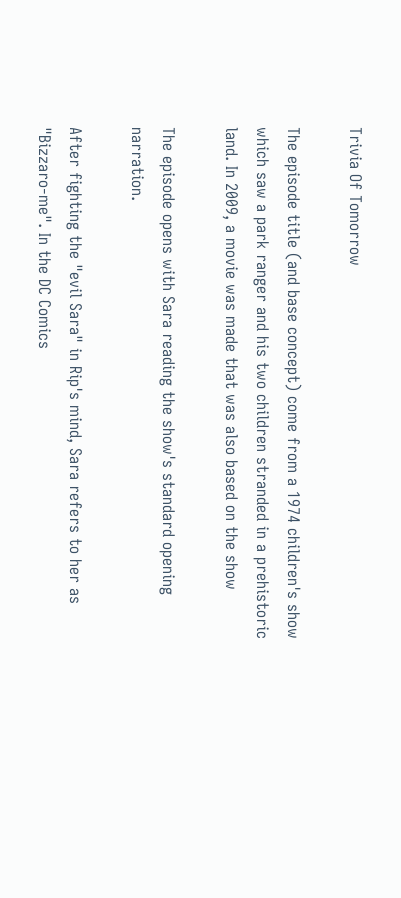Trivia Of Tomorrow

The episode title (and base concept) come from a 1974 children's show which saw a park ranger and his two children stranded in a prehistoric land. In 2009, a movie was made that was also based on the show

The episode opens with Sara reading the show's standard opening narration.

After fighting the "evil Sara" in Rip's mind, Sara refers to her as "Bizzaro-me". In the DC Comics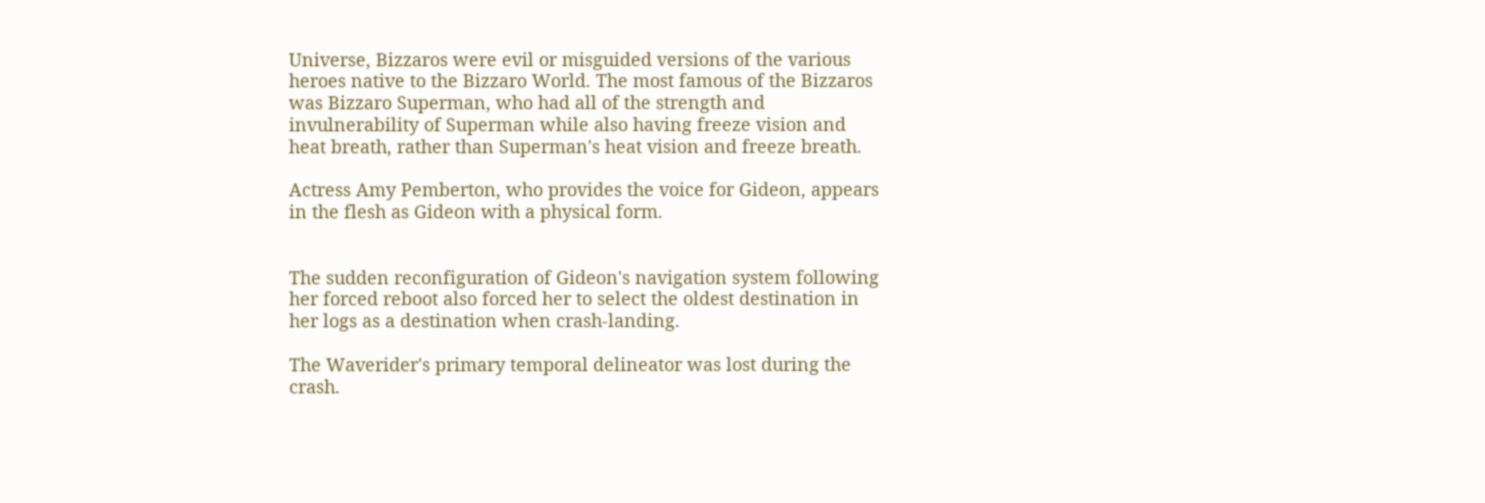Universe, Bizzaros were evil or misguided versions of the various heroes native to the Bizzaro World. The most famous of the Bizzaros was Bizzaro Superman, who had all of the strength and invulnerability of Superman while also having freeze vision and heat breath, rather than Superman's heat vision and freeze breath.

Actress Amy Pemberton, who provides the voice for Gideon, appears in the flesh as Gideon with a physical form.


The sudden reconfiguration of Gideon's navigation system following her forced reboot also forced her to select the oldest destination in her logs as a destination when crash-landing.

The Waverider's primary temporal delineator was lost during the crash.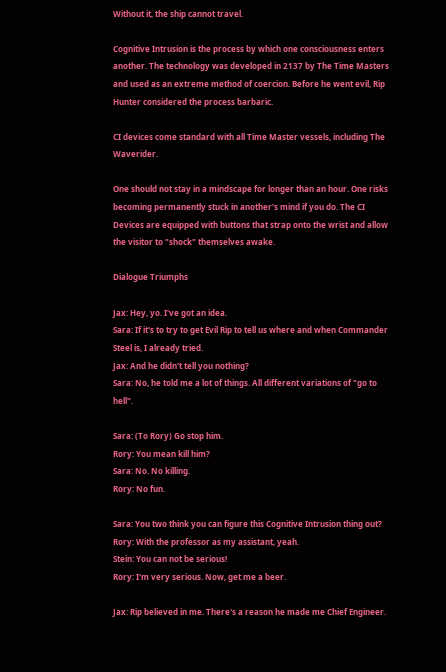Without it, the ship cannot travel.

Cognitive Intrusion is the process by which one consciousness enters another. The technology was developed in 2137 by The Time Masters and used as an extreme method of coercion. Before he went evil, Rip Hunter considered the process barbaric.

CI devices come standard with all Time Master vessels, including The Waverider.

One should not stay in a mindscape for longer than an hour. One risks becoming permanently stuck in another's mind if you do. The CI Devices are equipped with buttons that strap onto the wrist and allow the visitor to "shock" themselves awake.

Dialogue Triumphs

Jax: Hey, yo. I've got an idea.
Sara: If it's to try to get Evil Rip to tell us where and when Commander Steel is, I already tried.
Jax: And he didn't tell you nothing?
Sara: No, he told me a lot of things. All different variations of "go to hell".

Sara: (To Rory) Go stop him.
Rory: You mean kill him?
Sara: No. No killing.
Rory: No fun.

Sara: You two think you can figure this Cognitive Intrusion thing out?
Rory: With the professor as my assistant, yeah.
Stein: You can not be serious!
Rory: I'm very serious. Now, get me a beer.

Jax: Rip believed in me. There's a reason he made me Chief Engineer.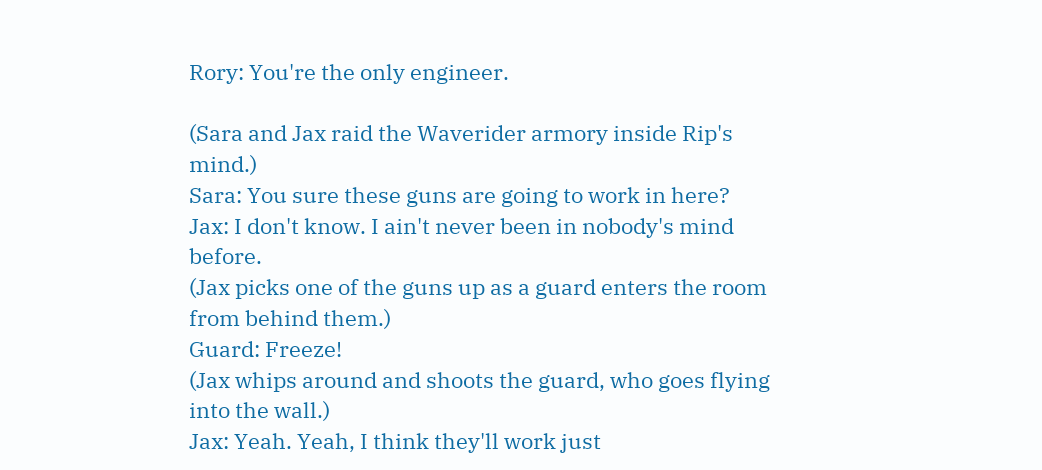Rory: You're the only engineer.

(Sara and Jax raid the Waverider armory inside Rip's mind.)
Sara: You sure these guns are going to work in here?
Jax: I don't know. I ain't never been in nobody's mind before.
(Jax picks one of the guns up as a guard enters the room from behind them.)
Guard: Freeze!
(Jax whips around and shoots the guard, who goes flying into the wall.)
Jax: Yeah. Yeah, I think they'll work just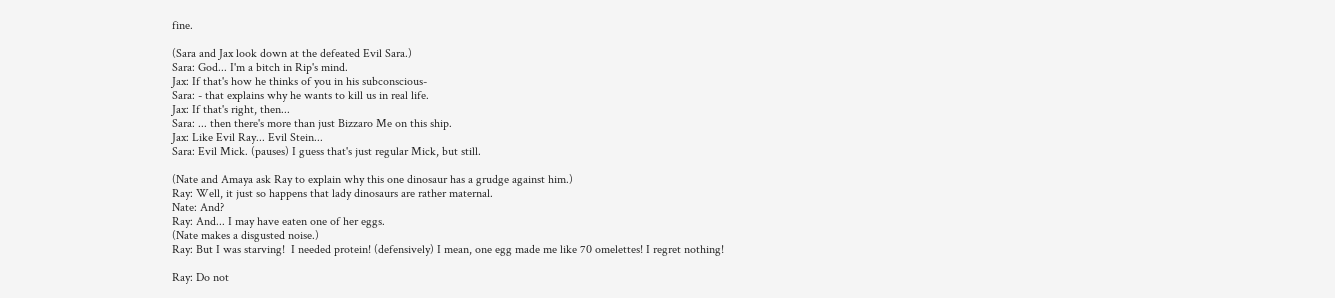fine.

(Sara and Jax look down at the defeated Evil Sara.)
Sara: God... I'm a bitch in Rip's mind.
Jax: If that's how he thinks of you in his subconscious-
Sara: - that explains why he wants to kill us in real life.
Jax: If that's right, then...
Sara: ... then there's more than just Bizzaro Me on this ship.
Jax: Like Evil Ray... Evil Stein...
Sara: Evil Mick. (pauses) I guess that's just regular Mick, but still.

(Nate and Amaya ask Ray to explain why this one dinosaur has a grudge against him.)
Ray: Well, it just so happens that lady dinosaurs are rather maternal.
Nate: And?
Ray: And... I may have eaten one of her eggs.
(Nate makes a disgusted noise.)
Ray: But I was starving!  I needed protein! (defensively) I mean, one egg made me like 70 omelettes! I regret nothing!

Ray: Do not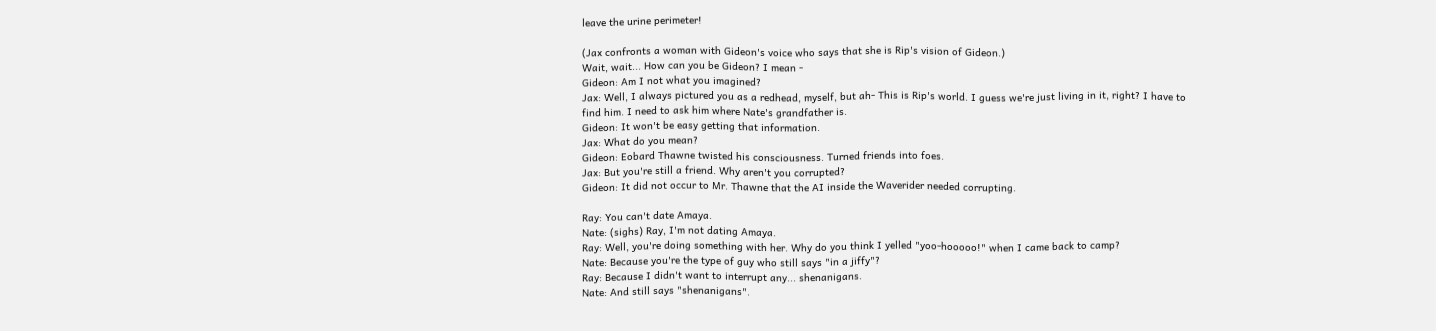leave the urine perimeter!

(Jax confronts a woman with Gideon's voice who says that she is Rip's vision of Gideon.)
Wait, wait... How can you be Gideon? I mean -
Gideon: Am I not what you imagined?
Jax: Well, I always pictured you as a redhead, myself, but ah- This is Rip's world. I guess we're just living in it, right? I have to find him. I need to ask him where Nate's grandfather is.
Gideon: It won't be easy getting that information.
Jax: What do you mean?
Gideon: Eobard Thawne twisted his consciousness. Turned friends into foes.
Jax: But you're still a friend. Why aren't you corrupted?
Gideon: It did not occur to Mr. Thawne that the AI inside the Waverider needed corrupting.

Ray: You can't date Amaya.
Nate: (sighs) Ray, I'm not dating Amaya.
Ray: Well, you're doing something with her. Why do you think I yelled "yoo-hooooo!" when I came back to camp?
Nate: Because you're the type of guy who still says "in a jiffy"?
Ray: Because I didn't want to interrupt any... shenanigans.
Nate: And still says "shenanigans".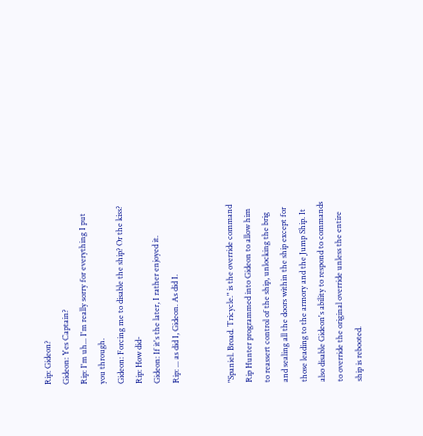Rip: Gideon?
Gideon: Yes Captain?
Rip: I'm uh... I'm really sorry for everything I put you through.
Gideon: Forcing me to disable the ship? Or the kiss?
Rip: How did-
Gideon: If it's the later, I rather enjoyed it.
Rip: ... as did I, Gideon. As did I.


"Spaniel. Broad. Tricycle." is the override command Rip Hunter programmed into Gideon to allow him to reassert control of the ship, unlocking the brig and sealing all the doors within the ship except for those leading to the armory and the Jump Ship. It also disable Gideon's ability to respond to commands to override the original override unless the entire ship is rebooted.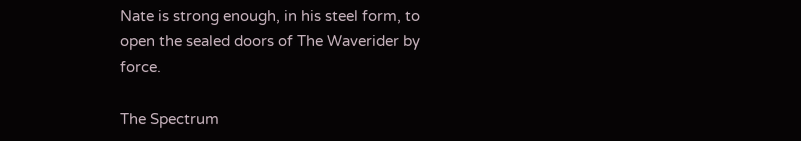Nate is strong enough, in his steel form, to open the sealed doors of The Waverider by force.

The Spectrum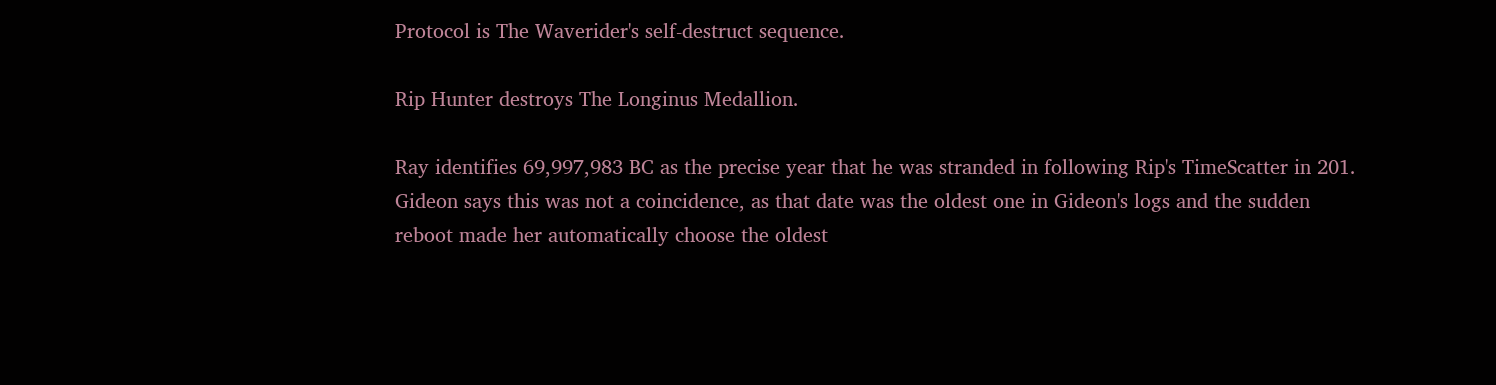Protocol is The Waverider's self-destruct sequence.

Rip Hunter destroys The Longinus Medallion.

Ray identifies 69,997,983 BC as the precise year that he was stranded in following Rip's TimeScatter in 201. Gideon says this was not a coincidence, as that date was the oldest one in Gideon's logs and the sudden reboot made her automatically choose the oldest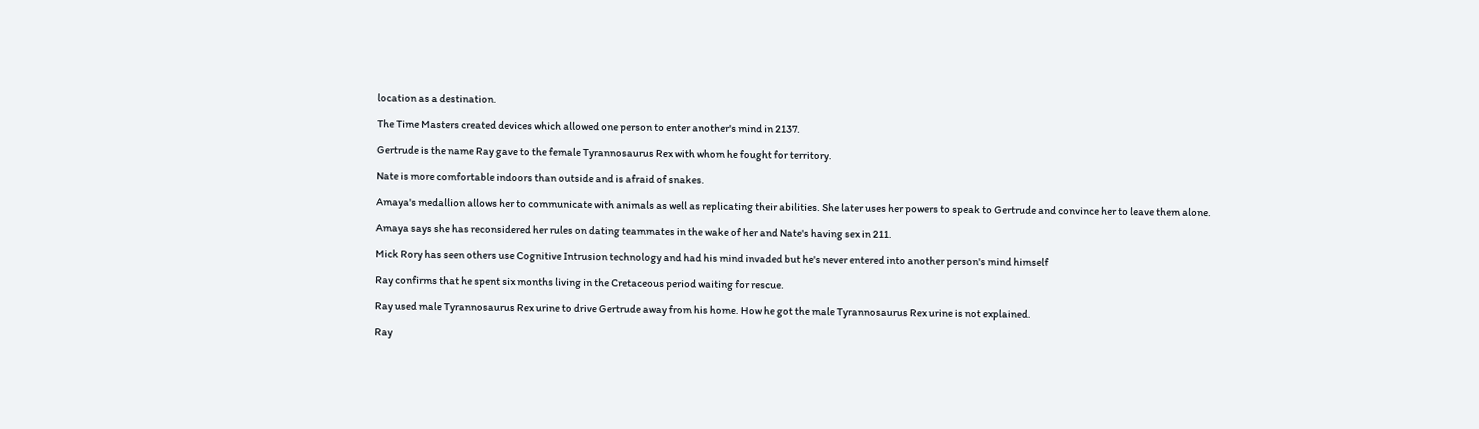location as a destination.

The Time Masters created devices which allowed one person to enter another's mind in 2137.

Gertrude is the name Ray gave to the female Tyrannosaurus Rex with whom he fought for territory.

Nate is more comfortable indoors than outside and is afraid of snakes.

Amaya's medallion allows her to communicate with animals as well as replicating their abilities. She later uses her powers to speak to Gertrude and convince her to leave them alone.

Amaya says she has reconsidered her rules on dating teammates in the wake of her and Nate's having sex in 211.

Mick Rory has seen others use Cognitive Intrusion technology and had his mind invaded but he's never entered into another person's mind himself

Ray confirms that he spent six months living in the Cretaceous period waiting for rescue.

Ray used male Tyrannosaurus Rex urine to drive Gertrude away from his home. How he got the male Tyrannosaurus Rex urine is not explained.

Ray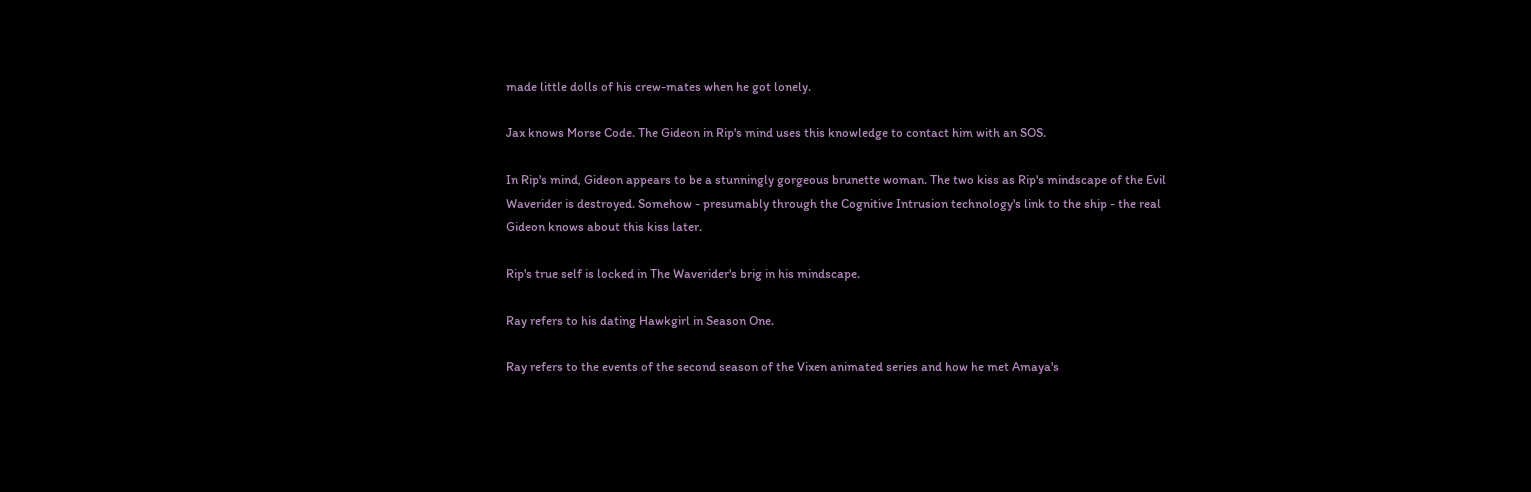made little dolls of his crew-mates when he got lonely.

Jax knows Morse Code. The Gideon in Rip's mind uses this knowledge to contact him with an SOS.

In Rip's mind, Gideon appears to be a stunningly gorgeous brunette woman. The two kiss as Rip's mindscape of the Evil Waverider is destroyed. Somehow - presumably through the Cognitive Intrusion technology's link to the ship - the real Gideon knows about this kiss later.

Rip's true self is locked in The Waverider's brig in his mindscape.

Ray refers to his dating Hawkgirl in Season One.

Ray refers to the events of the second season of the Vixen animated series and how he met Amaya's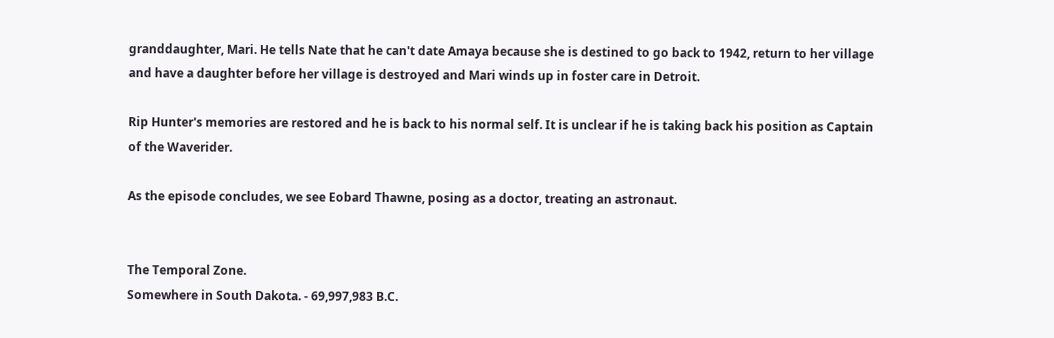granddaughter, Mari. He tells Nate that he can't date Amaya because she is destined to go back to 1942, return to her village and have a daughter before her village is destroyed and Mari winds up in foster care in Detroit.

Rip Hunter's memories are restored and he is back to his normal self. It is unclear if he is taking back his position as Captain of the Waverider.

As the episode concludes, we see Eobard Thawne, posing as a doctor, treating an astronaut.


The Temporal Zone.
Somewhere in South Dakota. - 69,997,983 B.C.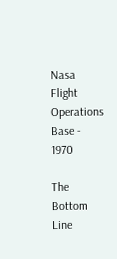Nasa Flight Operations Base - 1970

The Bottom Line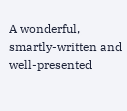A wonderful, smartly-written and well-presented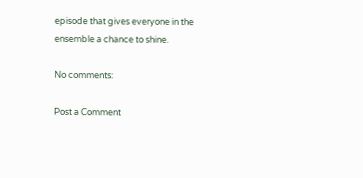episode that gives everyone in the ensemble a chance to shine.

No comments:

Post a Comment